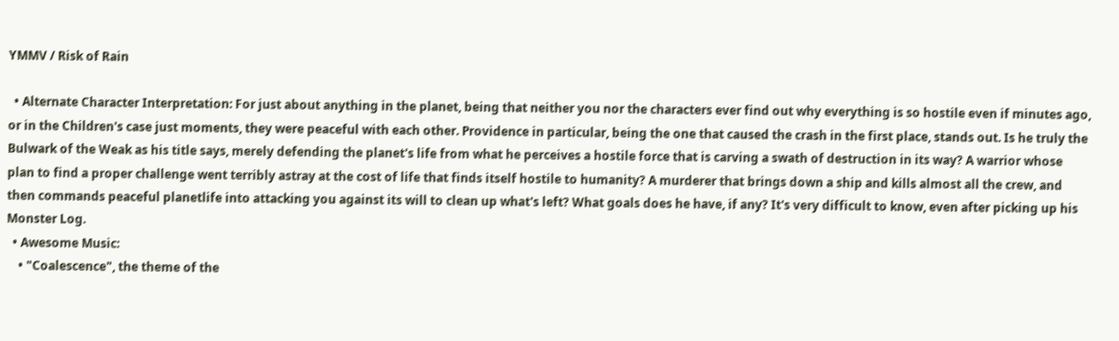YMMV / Risk of Rain

  • Alternate Character Interpretation: For just about anything in the planet, being that neither you nor the characters ever find out why everything is so hostile even if minutes ago, or in the Children's case just moments, they were peaceful with each other. Providence in particular, being the one that caused the crash in the first place, stands out. Is he truly the Bulwark of the Weak as his title says, merely defending the planet's life from what he perceives a hostile force that is carving a swath of destruction in its way? A warrior whose plan to find a proper challenge went terribly astray at the cost of life that finds itself hostile to humanity? A murderer that brings down a ship and kills almost all the crew, and then commands peaceful planetlife into attacking you against its will to clean up what's left? What goals does he have, if any? It's very difficult to know, even after picking up his Monster Log.
  • Awesome Music:
    • "Coalescence", the theme of the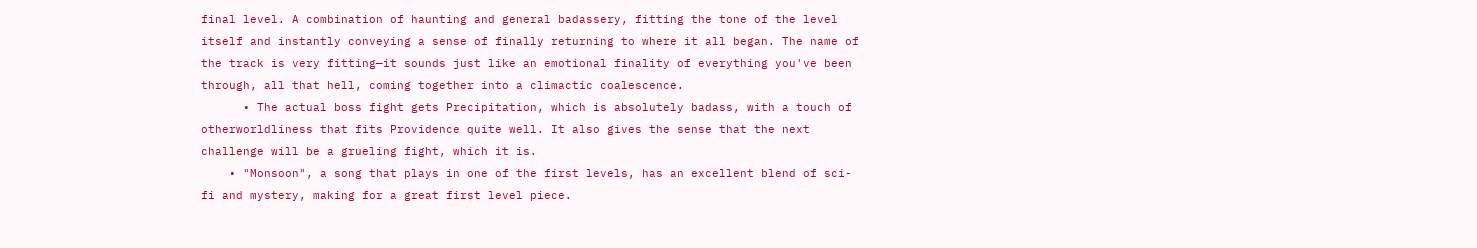final level. A combination of haunting and general badassery, fitting the tone of the level itself and instantly conveying a sense of finally returning to where it all began. The name of the track is very fitting—it sounds just like an emotional finality of everything you've been through, all that hell, coming together into a climactic coalescence.
      • The actual boss fight gets Precipitation, which is absolutely badass, with a touch of otherworldliness that fits Providence quite well. It also gives the sense that the next challenge will be a grueling fight, which it is.
    • "Monsoon", a song that plays in one of the first levels, has an excellent blend of sci-fi and mystery, making for a great first level piece.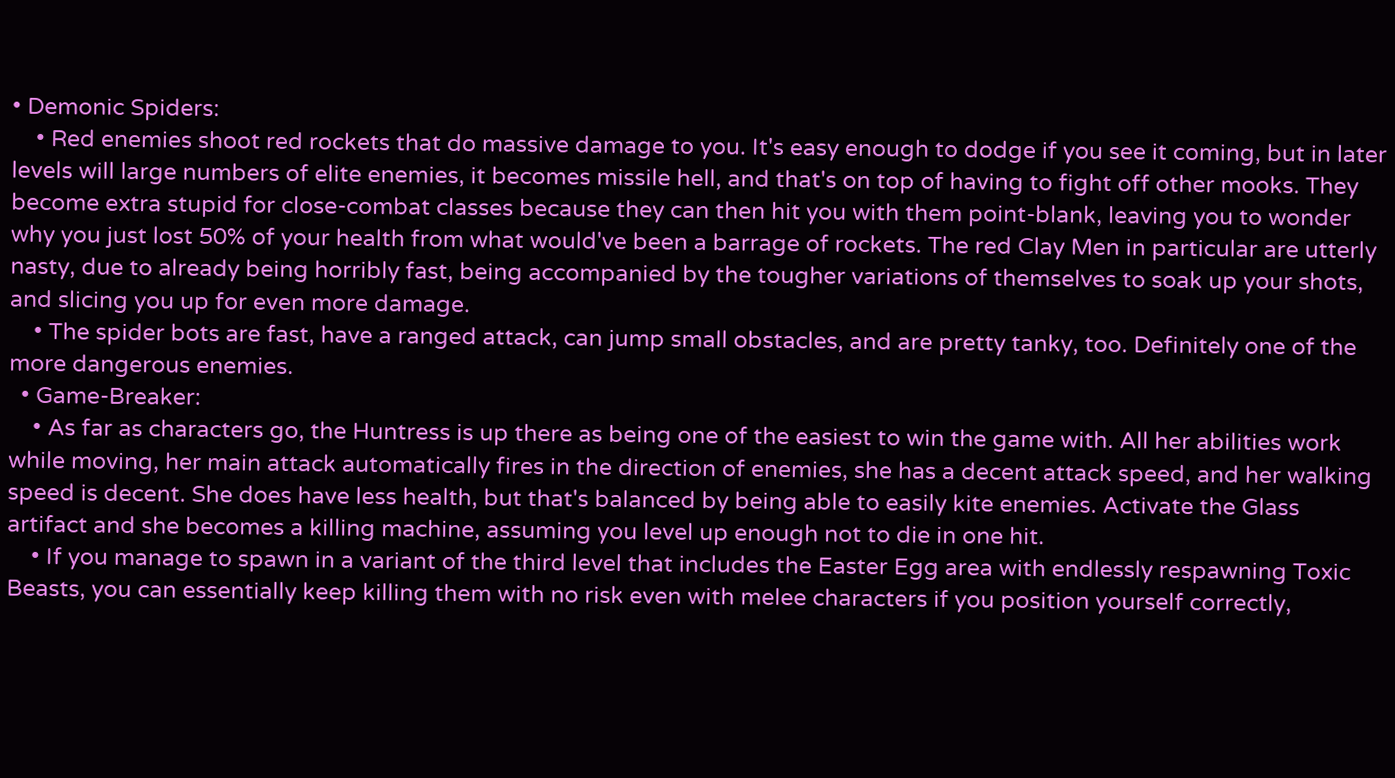• Demonic Spiders:
    • Red enemies shoot red rockets that do massive damage to you. It's easy enough to dodge if you see it coming, but in later levels will large numbers of elite enemies, it becomes missile hell, and that's on top of having to fight off other mooks. They become extra stupid for close-combat classes because they can then hit you with them point-blank, leaving you to wonder why you just lost 50% of your health from what would've been a barrage of rockets. The red Clay Men in particular are utterly nasty, due to already being horribly fast, being accompanied by the tougher variations of themselves to soak up your shots, and slicing you up for even more damage.
    • The spider bots are fast, have a ranged attack, can jump small obstacles, and are pretty tanky, too. Definitely one of the more dangerous enemies.
  • Game-Breaker:
    • As far as characters go, the Huntress is up there as being one of the easiest to win the game with. All her abilities work while moving, her main attack automatically fires in the direction of enemies, she has a decent attack speed, and her walking speed is decent. She does have less health, but that's balanced by being able to easily kite enemies. Activate the Glass artifact and she becomes a killing machine, assuming you level up enough not to die in one hit.
    • If you manage to spawn in a variant of the third level that includes the Easter Egg area with endlessly respawning Toxic Beasts, you can essentially keep killing them with no risk even with melee characters if you position yourself correctly,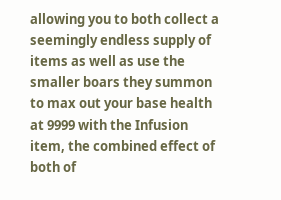allowing you to both collect a seemingly endless supply of items as well as use the smaller boars they summon to max out your base health at 9999 with the Infusion item, the combined effect of both of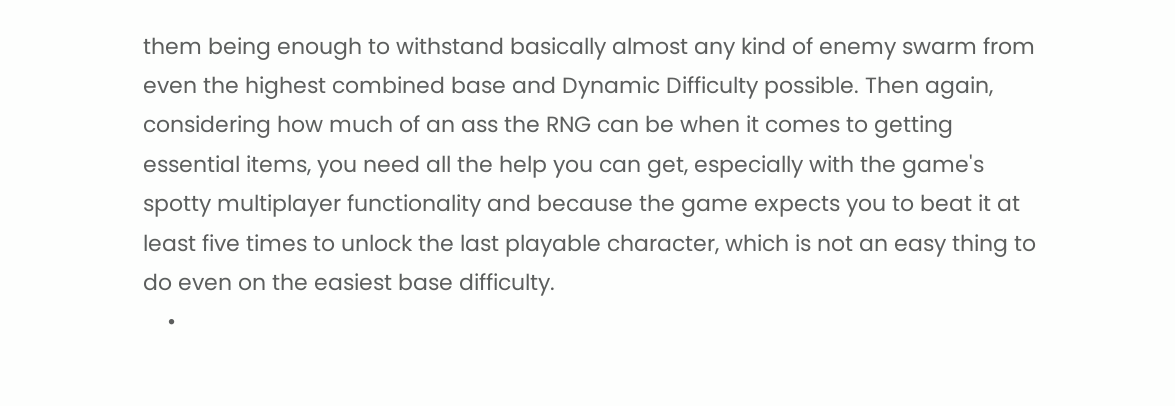them being enough to withstand basically almost any kind of enemy swarm from even the highest combined base and Dynamic Difficulty possible. Then again, considering how much of an ass the RNG can be when it comes to getting essential items, you need all the help you can get, especially with the game's spotty multiplayer functionality and because the game expects you to beat it at least five times to unlock the last playable character, which is not an easy thing to do even on the easiest base difficulty.
    •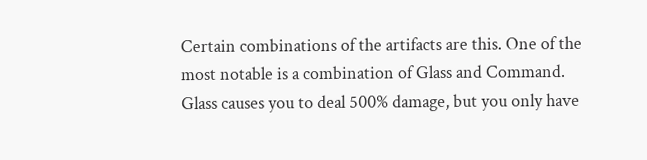Certain combinations of the artifacts are this. One of the most notable is a combination of Glass and Command. Glass causes you to deal 500% damage, but you only have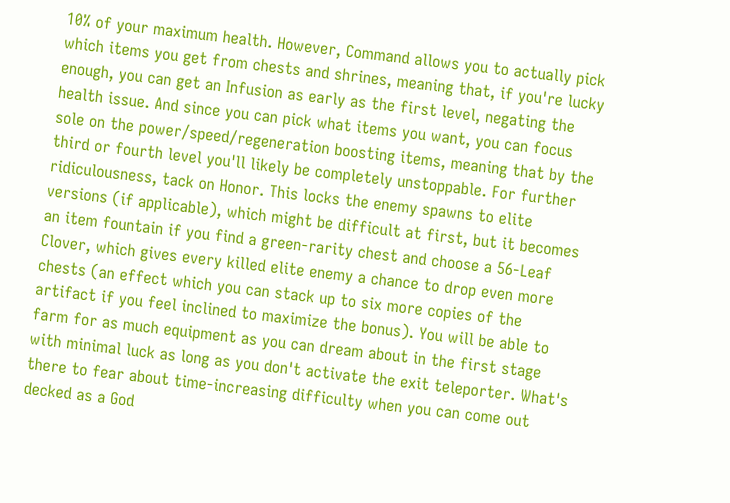10% of your maximum health. However, Command allows you to actually pick which items you get from chests and shrines, meaning that, if you're lucky enough, you can get an Infusion as early as the first level, negating the health issue. And since you can pick what items you want, you can focus sole on the power/speed/regeneration boosting items, meaning that by the third or fourth level you'll likely be completely unstoppable. For further ridiculousness, tack on Honor. This locks the enemy spawns to elite versions (if applicable), which might be difficult at first, but it becomes an item fountain if you find a green-rarity chest and choose a 56-Leaf Clover, which gives every killed elite enemy a chance to drop even more chests (an effect which you can stack up to six more copies of the artifact if you feel inclined to maximize the bonus). You will be able to farm for as much equipment as you can dream about in the first stage with minimal luck as long as you don't activate the exit teleporter. What's there to fear about time-increasing difficulty when you can come out decked as a God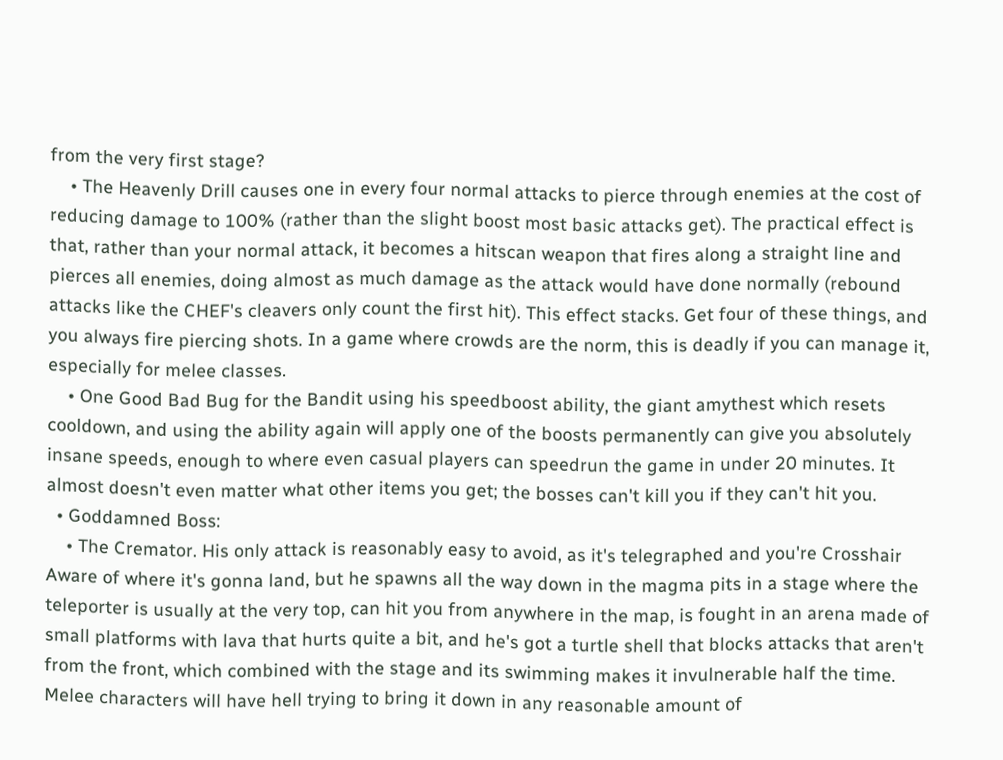from the very first stage?
    • The Heavenly Drill causes one in every four normal attacks to pierce through enemies at the cost of reducing damage to 100% (rather than the slight boost most basic attacks get). The practical effect is that, rather than your normal attack, it becomes a hitscan weapon that fires along a straight line and pierces all enemies, doing almost as much damage as the attack would have done normally (rebound attacks like the CHEF's cleavers only count the first hit). This effect stacks. Get four of these things, and you always fire piercing shots. In a game where crowds are the norm, this is deadly if you can manage it, especially for melee classes.
    • One Good Bad Bug for the Bandit using his speedboost ability, the giant amythest which resets cooldown, and using the ability again will apply one of the boosts permanently can give you absolutely insane speeds, enough to where even casual players can speedrun the game in under 20 minutes. It almost doesn't even matter what other items you get; the bosses can't kill you if they can't hit you.
  • Goddamned Boss:
    • The Cremator. His only attack is reasonably easy to avoid, as it's telegraphed and you're Crosshair Aware of where it's gonna land, but he spawns all the way down in the magma pits in a stage where the teleporter is usually at the very top, can hit you from anywhere in the map, is fought in an arena made of small platforms with lava that hurts quite a bit, and he's got a turtle shell that blocks attacks that aren't from the front, which combined with the stage and its swimming makes it invulnerable half the time. Melee characters will have hell trying to bring it down in any reasonable amount of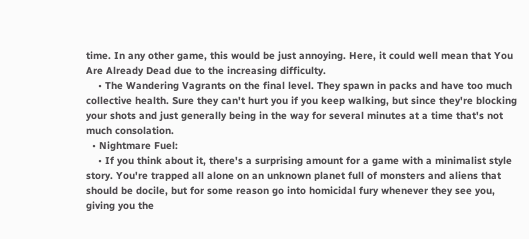time. In any other game, this would be just annoying. Here, it could well mean that You Are Already Dead due to the increasing difficulty.
    • The Wandering Vagrants on the final level. They spawn in packs and have too much collective health. Sure they can't hurt you if you keep walking, but since they're blocking your shots and just generally being in the way for several minutes at a time that's not much consolation.
  • Nightmare Fuel:
    • If you think about it, there's a surprising amount for a game with a minimalist style story. You're trapped all alone on an unknown planet full of monsters and aliens that should be docile, but for some reason go into homicidal fury whenever they see you, giving you the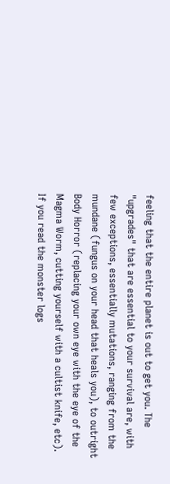feeling that the entire planet is out to get you. The "upgrades" that are essential to your survival are, with few exceptions, essentially mutations, ranging from the mundane (fungus on your head that heals you), to outright Body Horror (replacing your own eye with the eye of the Magma Worm, cutting yourself with a cultist knife, etc). If you read the monster logs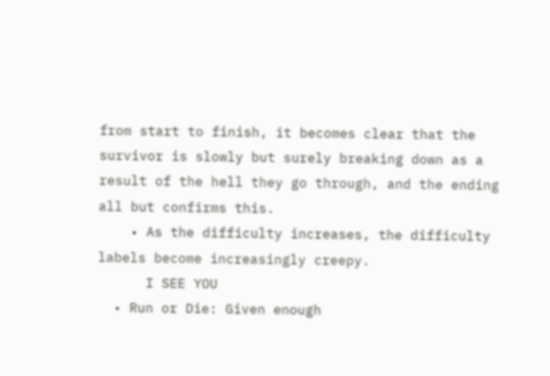from start to finish, it becomes clear that the survivor is slowly but surely breaking down as a result of the hell they go through, and the ending all but confirms this.
    • As the difficulty increases, the difficulty labels become increasingly creepy.
      I SEE YOU
  • Run or Die: Given enough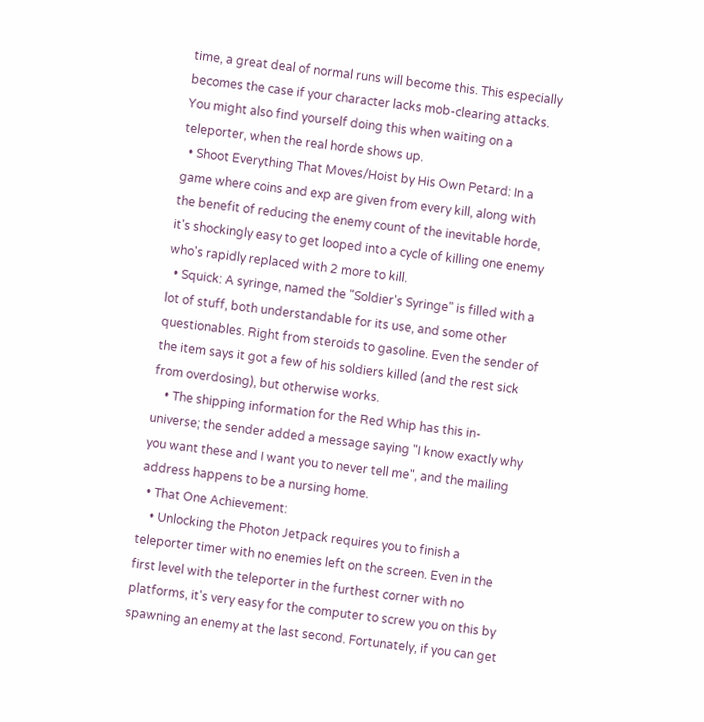time, a great deal of normal runs will become this. This especially becomes the case if your character lacks mob-clearing attacks. You might also find yourself doing this when waiting on a teleporter, when the real horde shows up.
  • Shoot Everything That Moves/Hoist by His Own Petard: In a game where coins and exp are given from every kill, along with the benefit of reducing the enemy count of the inevitable horde, it's shockingly easy to get looped into a cycle of killing one enemy who's rapidly replaced with 2 more to kill.
  • Squick: A syringe, named the "Soldier's Syringe" is filled with a lot of stuff, both understandable for its use, and some other questionables. Right from steroids to gasoline. Even the sender of the item says it got a few of his soldiers killed (and the rest sick from overdosing), but otherwise works.
    • The shipping information for the Red Whip has this in-universe; the sender added a message saying "I know exactly why you want these and I want you to never tell me", and the mailing address happens to be a nursing home.
  • That One Achievement:
    • Unlocking the Photon Jetpack requires you to finish a teleporter timer with no enemies left on the screen. Even in the first level with the teleporter in the furthest corner with no platforms, it's very easy for the computer to screw you on this by spawning an enemy at the last second. Fortunately, if you can get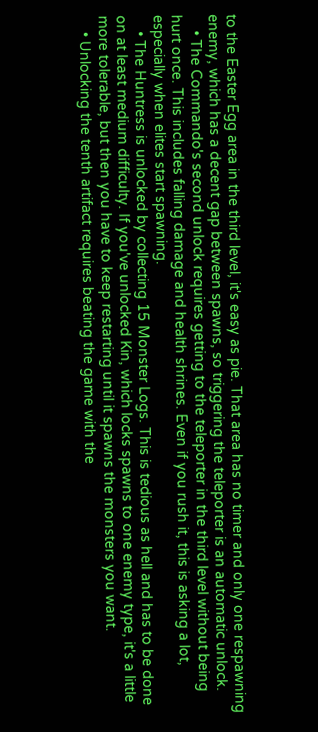to the Easter Egg area in the third level, it's easy as pie. That area has no timer and only one respawning enemy, which has a decent gap between spawns, so triggering the teleporter is an automatic unlock.
    • The Commando's second unlock requires getting to the teleporter in the third level without being hurt once. This includes falling damage and health shrines. Even if you rush it, this is asking a lot, especially when elites start spawning.
    • The Huntress is unlocked by collecting 15 Monster Logs. This is tedious as hell and has to be done on at least medium difficulty. If you've unlocked Kin, which locks spawns to one enemy type, it's a little more tolerable, but then you have to keep restarting until it spawns the monsters you want.
    • Unlocking the tenth artifact requires beating the game with the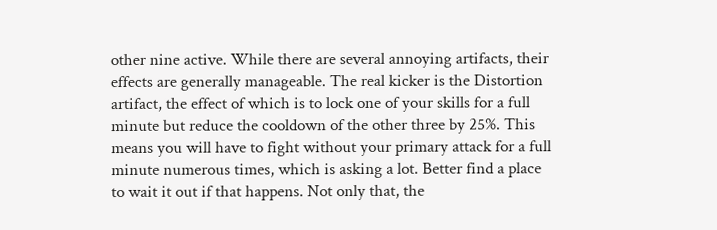other nine active. While there are several annoying artifacts, their effects are generally manageable. The real kicker is the Distortion artifact, the effect of which is to lock one of your skills for a full minute but reduce the cooldown of the other three by 25%. This means you will have to fight without your primary attack for a full minute numerous times, which is asking a lot. Better find a place to wait it out if that happens. Not only that, the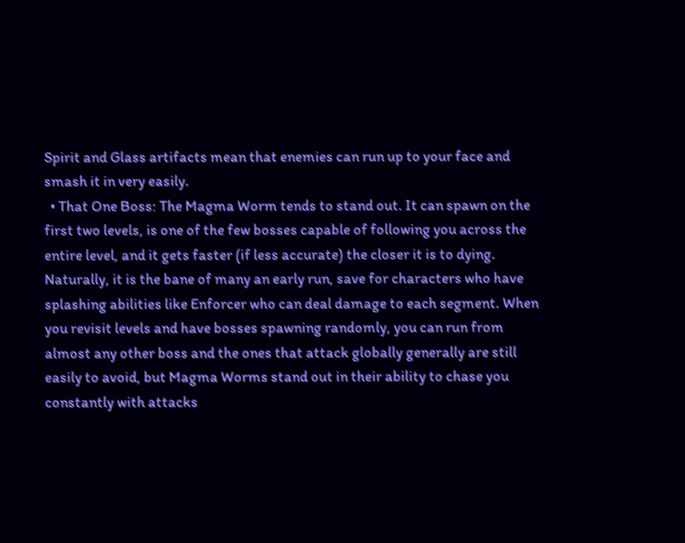Spirit and Glass artifacts mean that enemies can run up to your face and smash it in very easily.
  • That One Boss: The Magma Worm tends to stand out. It can spawn on the first two levels, is one of the few bosses capable of following you across the entire level, and it gets faster (if less accurate) the closer it is to dying. Naturally, it is the bane of many an early run, save for characters who have splashing abilities like Enforcer who can deal damage to each segment. When you revisit levels and have bosses spawning randomly, you can run from almost any other boss and the ones that attack globally generally are still easily to avoid, but Magma Worms stand out in their ability to chase you constantly with attacks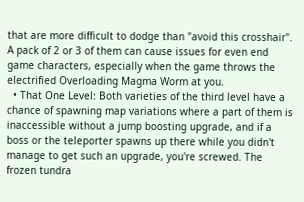that are more difficult to dodge than "avoid this crosshair". A pack of 2 or 3 of them can cause issues for even end game characters, especially when the game throws the electrified Overloading Magma Worm at you.
  • That One Level: Both varieties of the third level have a chance of spawning map variations where a part of them is inaccessible without a jump boosting upgrade, and if a boss or the teleporter spawns up there while you didn't manage to get such an upgrade, you're screwed. The frozen tundra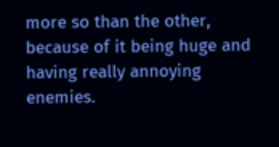more so than the other, because of it being huge and having really annoying enemies.